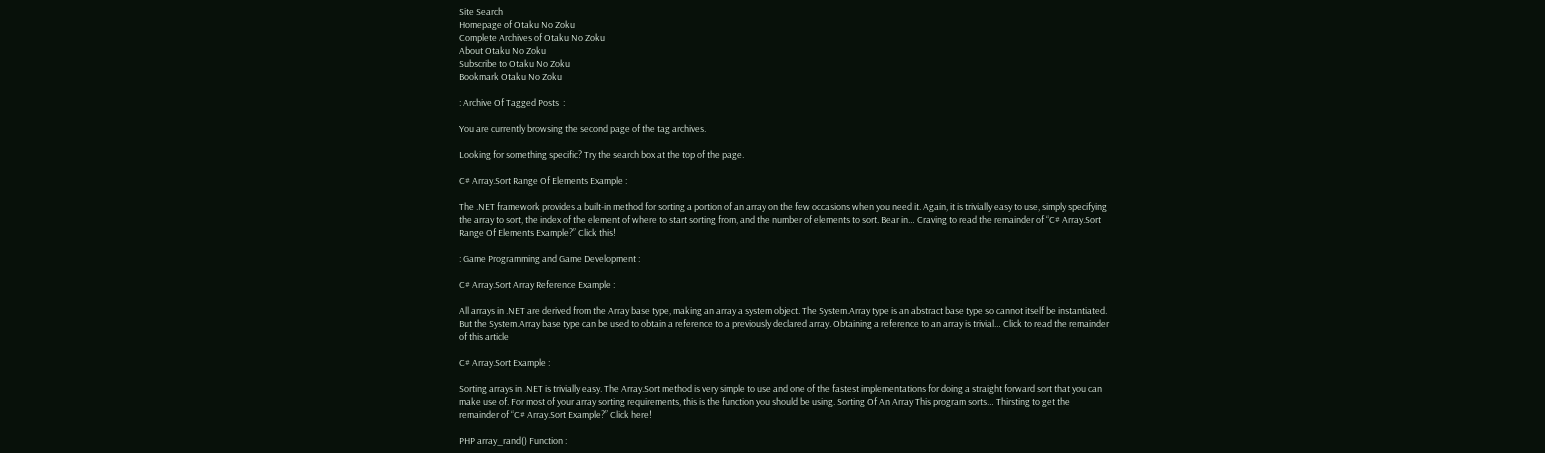Site Search
Homepage of Otaku No Zoku
Complete Archives of Otaku No Zoku
About Otaku No Zoku
Subscribe to Otaku No Zoku
Bookmark Otaku No Zoku

: Archive Of Tagged Posts  :

You are currently browsing the second page of the tag archives.

Looking for something specific? Try the search box at the top of the page.

C# Array.Sort Range Of Elements Example :

The .NET framework provides a built-in method for sorting a portion of an array on the few occasions when you need it. Again, it is trivially easy to use, simply specifying the array to sort, the index of the element of where to start sorting from, and the number of elements to sort. Bear in… Craving to read the remainder of “C# Array.Sort Range Of Elements Example?” Click this!

: Game Programming and Game Development :

C# Array.Sort Array Reference Example :

All arrays in .NET are derived from the Array base type, making an array a system object. The System.Array type is an abstract base type so cannot itself be instantiated. But the System.Array base type can be used to obtain a reference to a previously declared array. Obtaining a reference to an array is trivial… Click to read the remainder of this article

C# Array.Sort Example :

Sorting arrays in .NET is trivially easy. The Array.Sort method is very simple to use and one of the fastest implementations for doing a straight forward sort that you can make use of. For most of your array sorting requirements, this is the function you should be using. Sorting Of An Array This program sorts… Thirsting to get the remainder of “C# Array.Sort Example?” Click here!

PHP array_rand() Function :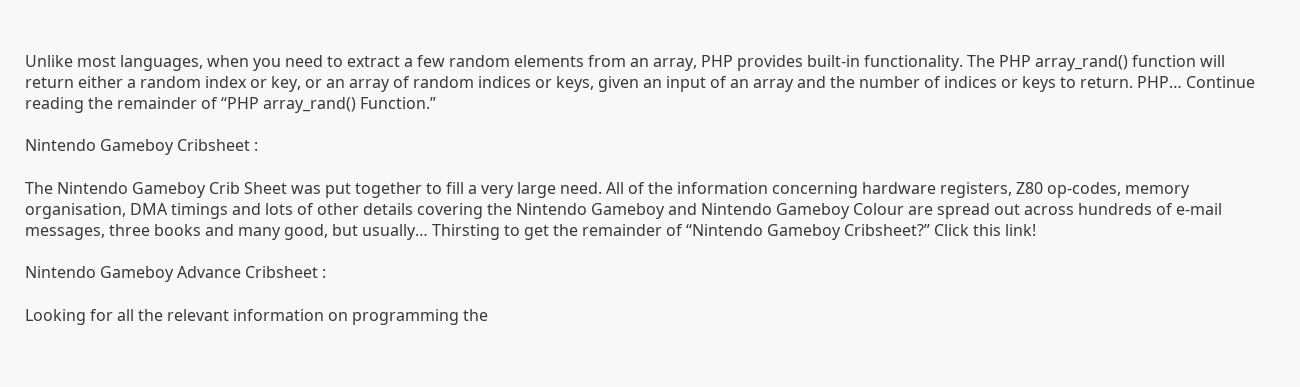Unlike most languages, when you need to extract a few random elements from an array, PHP provides built-in functionality. The PHP array_rand() function will return either a random index or key, or an array of random indices or keys, given an input of an array and the number of indices or keys to return. PHP… Continue reading the remainder of “PHP array_rand() Function.”

Nintendo Gameboy Cribsheet :

The Nintendo Gameboy Crib Sheet was put together to fill a very large need. All of the information concerning hardware registers, Z80 op-codes, memory organisation, DMA timings and lots of other details covering the Nintendo Gameboy and Nintendo Gameboy Colour are spread out across hundreds of e-mail messages, three books and many good, but usually… Thirsting to get the remainder of “Nintendo Gameboy Cribsheet?” Click this link!

Nintendo Gameboy Advance Cribsheet :

Looking for all the relevant information on programming the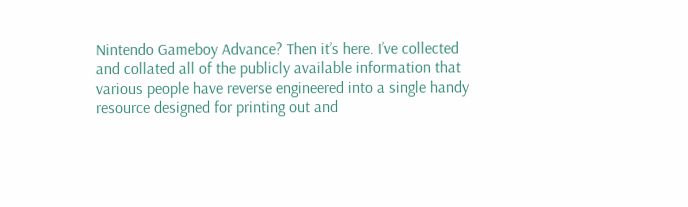Nintendo Gameboy Advance? Then it’s here. I’ve collected and collated all of the publicly available information that various people have reverse engineered into a single handy resource designed for printing out and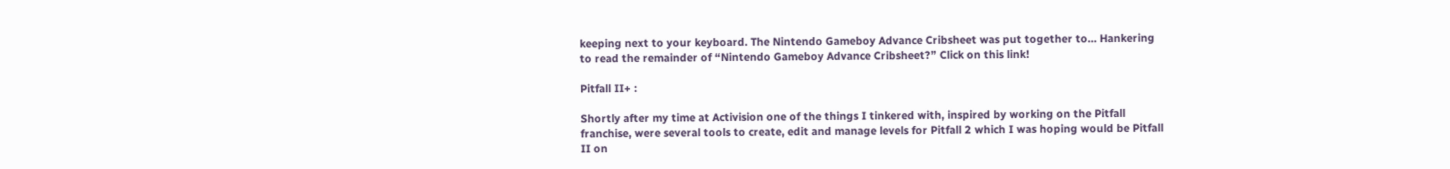keeping next to your keyboard. The Nintendo Gameboy Advance Cribsheet was put together to… Hankering to read the remainder of “Nintendo Gameboy Advance Cribsheet?” Click on this link!

Pitfall II+ :

Shortly after my time at Activision one of the things I tinkered with, inspired by working on the Pitfall franchise, were several tools to create, edit and manage levels for Pitfall 2 which I was hoping would be Pitfall II on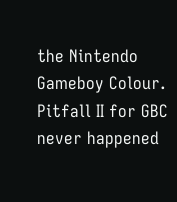the Nintendo Gameboy Colour. Pitfall II for GBC never happened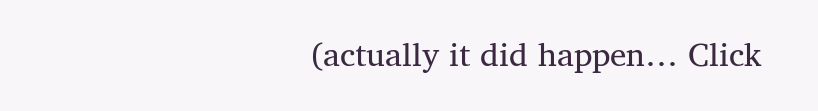(actually it did happen… Click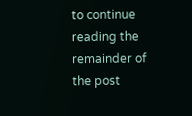to continue reading the remainder of the post